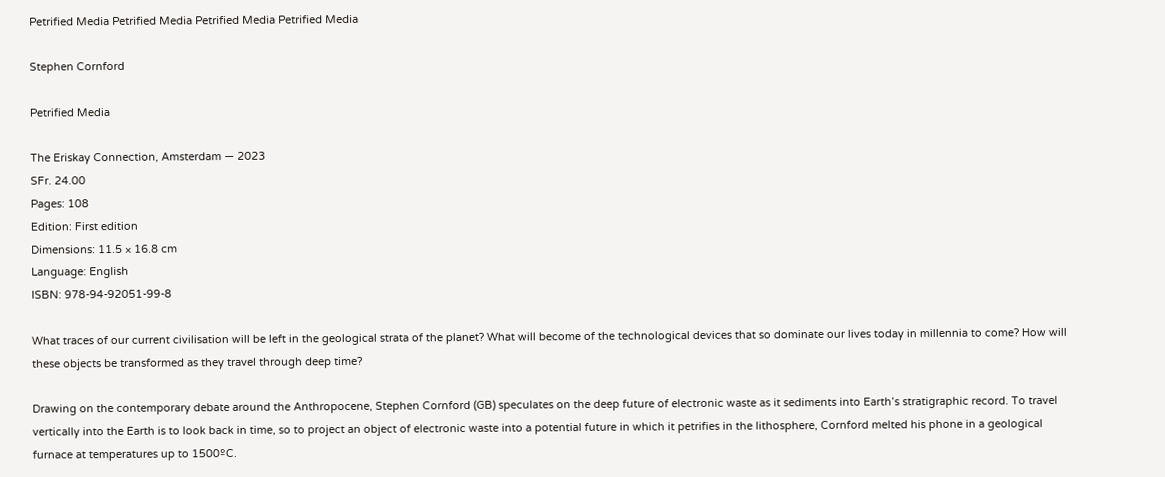Petrified Media Petrified Media Petrified Media Petrified Media

Stephen Cornford

Petrified Media

The Eriskay Connection, Amsterdam — 2023
SFr. 24.00
Pages: 108
Edition: First edition
Dimensions: 11.5 × 16.8 cm
Language: English
ISBN: 978-94-92051-99-8

What traces of our current civilisation will be left in the geological strata of the planet? What will become of the technological devices that so dominate our lives today in millennia to come? How will these objects be transformed as they travel through deep time?

Drawing on the contemporary debate around the Anthropocene, Stephen Cornford (GB) speculates on the deep future of electronic waste as it sediments into Earth’s stratigraphic record. To travel vertically into the Earth is to look back in time, so to project an object of electronic waste into a potential future in which it petrifies in the lithosphere, Cornford melted his phone in a geological furnace at temperatures up to 1500ºC.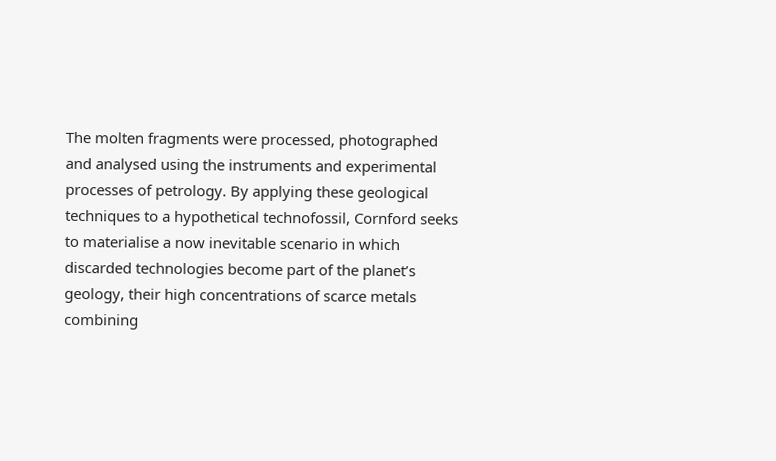The molten fragments were processed, photographed and analysed using the instruments and experimental processes of petrology. By applying these geological techniques to a hypothetical technofossil, Cornford seeks to materialise a now inevitable scenario in which discarded technologies become part of the planet’s geology, their high concentrations of scarce metals combining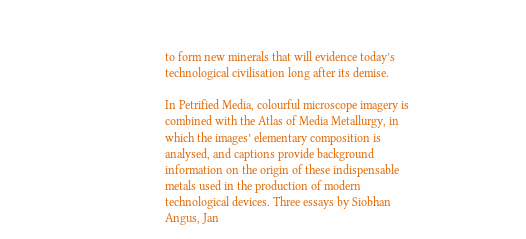to form new minerals that will evidence today’s technological civilisation long after its demise.

In Petrified Media, colourful microscope imagery is combined with the Atlas of Media Metallurgy, in which the images’ elementary composition is analysed, and captions provide background information on the origin of these indispensable metals used in the production of modern technological devices. Three essays by Siobhan Angus, Jan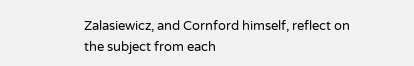Zalasiewicz, and Cornford himself, reflect on the subject from each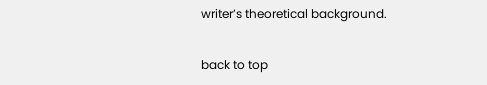writer’s theoretical background.

back to top